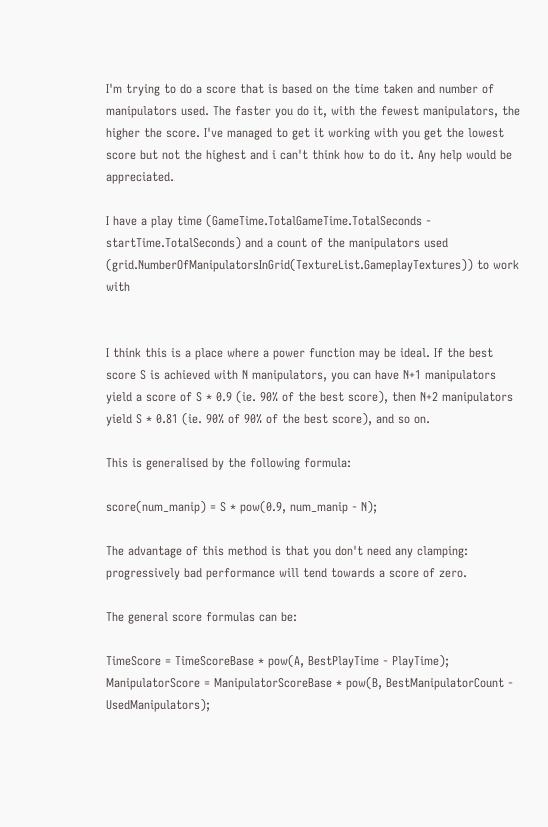I'm trying to do a score that is based on the time taken and number of manipulators used. The faster you do it, with the fewest manipulators, the higher the score. I've managed to get it working with you get the lowest score but not the highest and i can't think how to do it. Any help would be appreciated.

I have a play time (GameTime.TotalGameTime.TotalSeconds - startTime.TotalSeconds) and a count of the manipulators used (grid.NumberOfManipulatorsInGrid(TextureList.GameplayTextures)) to work with


I think this is a place where a power function may be ideal. If the best score S is achieved with N manipulators, you can have N+1 manipulators yield a score of S * 0.9 (ie. 90% of the best score), then N+2 manipulators yield S * 0.81 (ie. 90% of 90% of the best score), and so on.

This is generalised by the following formula:

score(num_manip) = S * pow(0.9, num_manip - N);

The advantage of this method is that you don't need any clamping: progressively bad performance will tend towards a score of zero.

The general score formulas can be:

TimeScore = TimeScoreBase * pow(A, BestPlayTime - PlayTime);
ManipulatorScore = ManipulatorScoreBase * pow(B, BestManipulatorCount - UsedManipulators);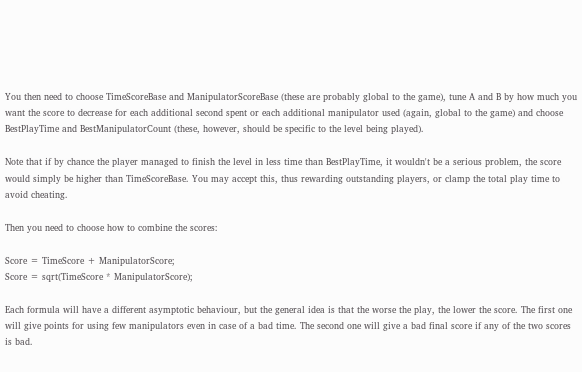You then need to choose TimeScoreBase and ManipulatorScoreBase (these are probably global to the game), tune A and B by how much you want the score to decrease for each additional second spent or each additional manipulator used (again, global to the game) and choose BestPlayTime and BestManipulatorCount (these, however, should be specific to the level being played).

Note that if by chance the player managed to finish the level in less time than BestPlayTime, it wouldn't be a serious problem, the score would simply be higher than TimeScoreBase. You may accept this, thus rewarding outstanding players, or clamp the total play time to avoid cheating.

Then you need to choose how to combine the scores:

Score = TimeScore + ManipulatorScore;
Score = sqrt(TimeScore * ManipulatorScore);

Each formula will have a different asymptotic behaviour, but the general idea is that the worse the play, the lower the score. The first one will give points for using few manipulators even in case of a bad time. The second one will give a bad final score if any of the two scores is bad.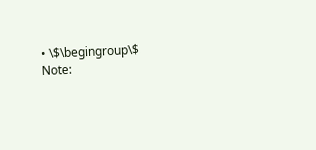• \$\begingroup\$ Note: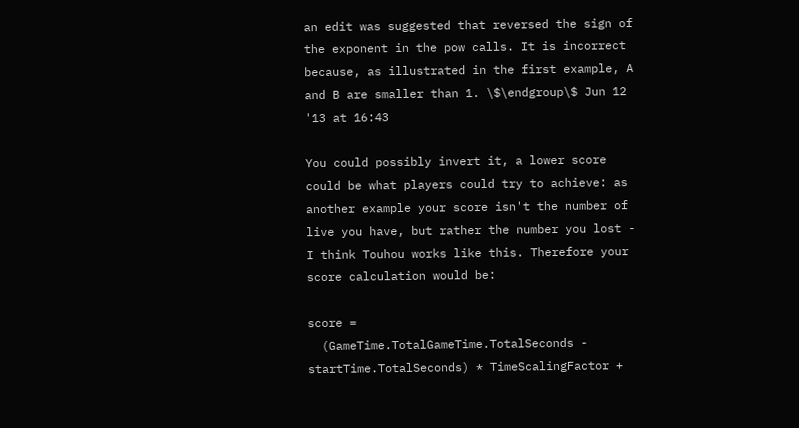an edit was suggested that reversed the sign of the exponent in the pow calls. It is incorrect because, as illustrated in the first example, A and B are smaller than 1. \$\endgroup\$ Jun 12 '13 at 16:43

You could possibly invert it, a lower score could be what players could try to achieve: as another example your score isn't the number of live you have, but rather the number you lost - I think Touhou works like this. Therefore your score calculation would be:

score =
  (GameTime.TotalGameTime.TotalSeconds - startTime.TotalSeconds) * TimeScalingFactor +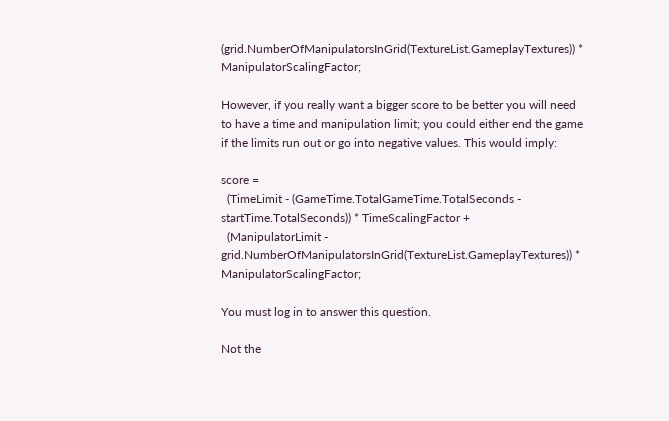(grid.NumberOfManipulatorsInGrid(TextureList.GameplayTextures)) * ManipulatorScalingFactor;

However, if you really want a bigger score to be better you will need to have a time and manipulation limit; you could either end the game if the limits run out or go into negative values. This would imply:

score =
  (TimeLimit - (GameTime.TotalGameTime.TotalSeconds - startTime.TotalSeconds)) * TimeScalingFactor +
  (ManipulatorLimit - grid.NumberOfManipulatorsInGrid(TextureList.GameplayTextures)) * ManipulatorScalingFactor;

You must log in to answer this question.

Not the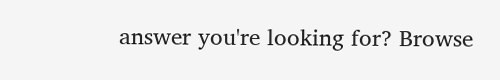answer you're looking for? Browse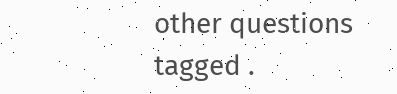other questions tagged .